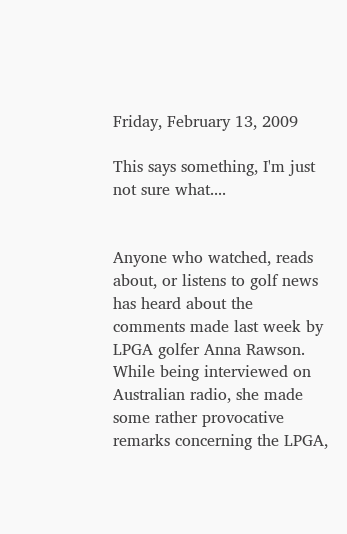Friday, February 13, 2009

This says something, I'm just not sure what....


Anyone who watched, reads about, or listens to golf news has heard about the comments made last week by LPGA golfer Anna Rawson. While being interviewed on Australian radio, she made some rather provocative remarks concerning the LPGA,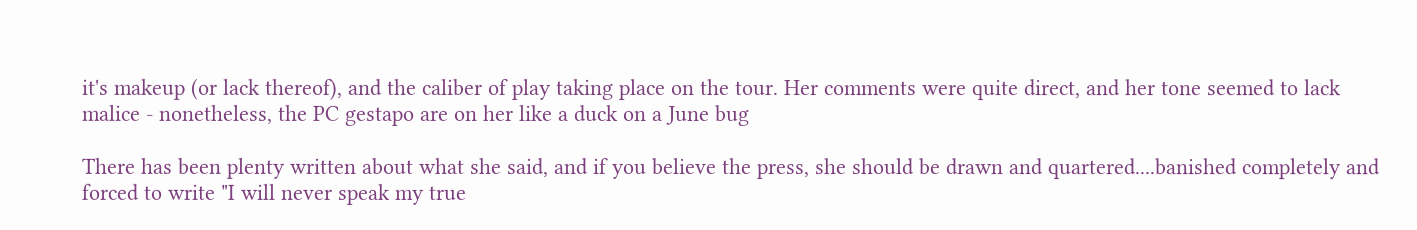it's makeup (or lack thereof), and the caliber of play taking place on the tour. Her comments were quite direct, and her tone seemed to lack malice - nonetheless, the PC gestapo are on her like a duck on a June bug

There has been plenty written about what she said, and if you believe the press, she should be drawn and quartered....banished completely and forced to write "I will never speak my true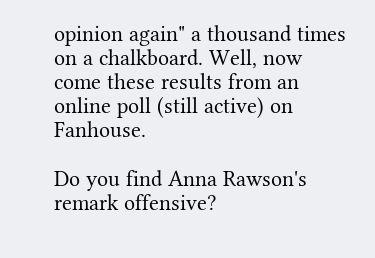opinion again" a thousand times on a chalkboard. Well, now come these results from an online poll (still active) on Fanhouse.

Do you find Anna Rawson's remark offensive?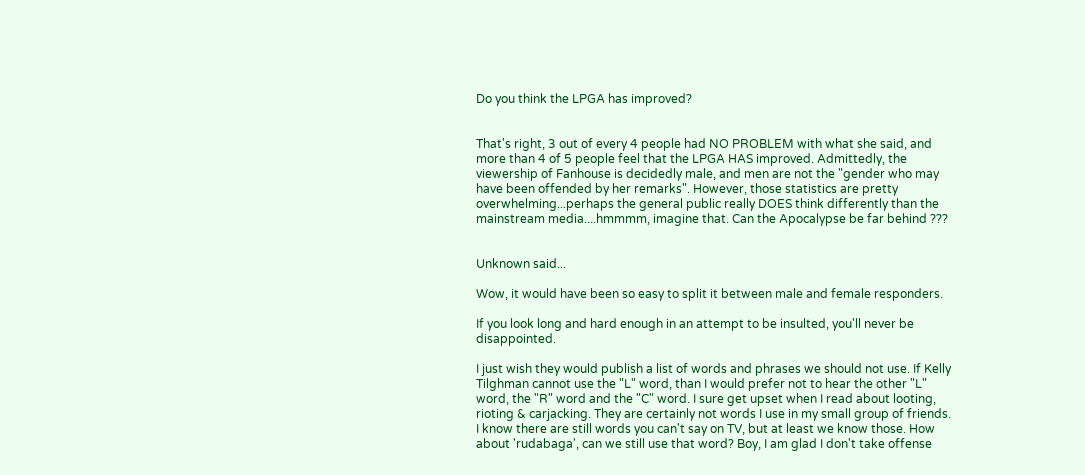Do you think the LPGA has improved?


That's right, 3 out of every 4 people had NO PROBLEM with what she said, and more than 4 of 5 people feel that the LPGA HAS improved. Admittedly, the viewership of Fanhouse is decidedly male, and men are not the "gender who may have been offended by her remarks". However, those statistics are pretty overwhelming...perhaps the general public really DOES think differently than the mainstream media....hmmmm, imagine that. Can the Apocalypse be far behind ???


Unknown said...

Wow, it would have been so easy to split it between male and female responders.

If you look long and hard enough in an attempt to be insulted, you'll never be disappointed.

I just wish they would publish a list of words and phrases we should not use. If Kelly Tilghman cannot use the "L" word, than I would prefer not to hear the other "L" word, the "R" word and the "C" word. I sure get upset when I read about looting, rioting & carjacking. They are certainly not words I use in my small group of friends. I know there are still words you can't say on TV, but at least we know those. How about 'rudabaga', can we still use that word? Boy, I am glad I don't take offense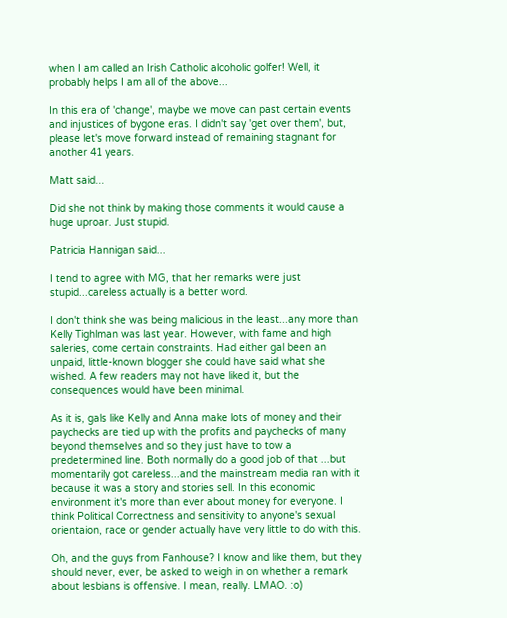when I am called an Irish Catholic alcoholic golfer! Well, it probably helps I am all of the above...

In this era of 'change', maybe we move can past certain events and injustices of bygone eras. I didn't say 'get over them', but, please let's move forward instead of remaining stagnant for another 41 years.

Matt said...

Did she not think by making those comments it would cause a huge uproar. Just stupid.

Patricia Hannigan said...

I tend to agree with MG, that her remarks were just stupid...careless actually is a better word.

I don't think she was being malicious in the least...any more than Kelly Tighlman was last year. However, with fame and high saleries, come certain constraints. Had either gal been an unpaid, little-known blogger she could have said what she wished. A few readers may not have liked it, but the consequences would have been minimal.

As it is, gals like Kelly and Anna make lots of money and their paychecks are tied up with the profits and paychecks of many beyond themselves and so they just have to tow a predetermined line. Both normally do a good job of that ...but momentarily got careless...and the mainstream media ran with it because it was a story and stories sell. In this economic environment it's more than ever about money for everyone. I think Political Correctness and sensitivity to anyone's sexual orientaion, race or gender actually have very little to do with this.

Oh, and the guys from Fanhouse? I know and like them, but they should never, ever, be asked to weigh in on whether a remark about lesbians is offensive. I mean, really. LMAO. :o)